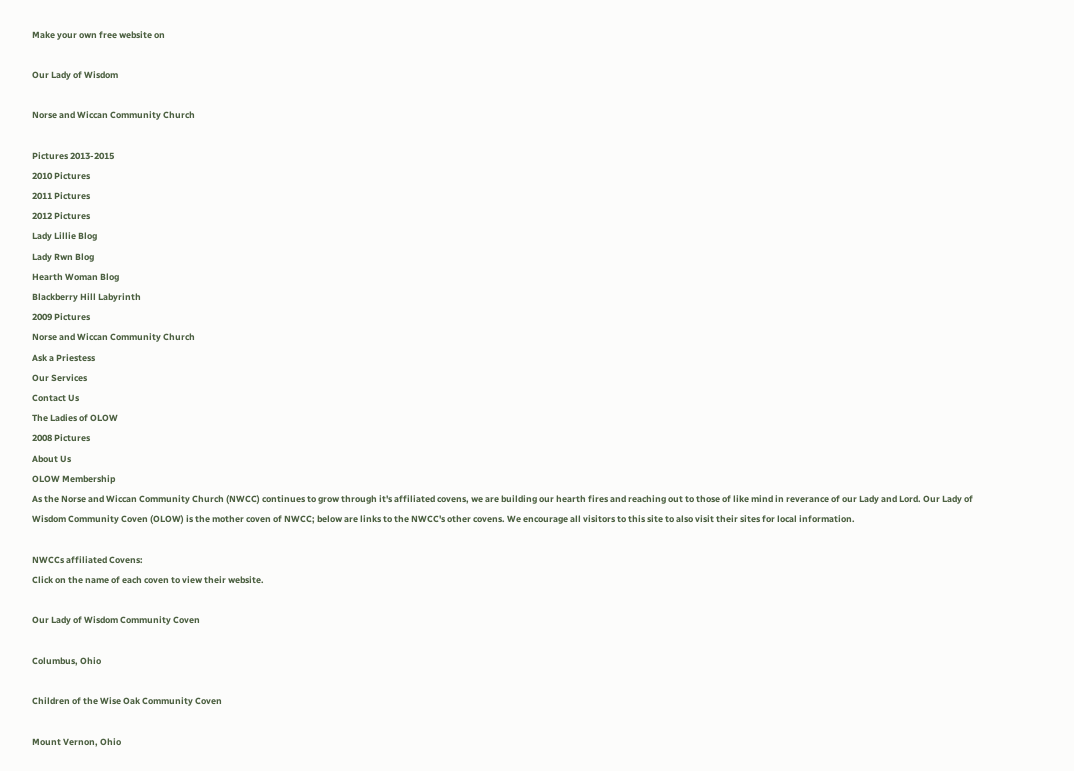Make your own free website on

Our Lady of Wisdom

Norse and Wiccan Community Church

Pictures 2013-2015
2010 Pictures
2011 Pictures
2012 Pictures
Lady Lillie Blog
Lady Rwn Blog
Hearth Woman Blog
Blackberry Hill Labyrinth
2009 Pictures
Norse and Wiccan Community Church
Ask a Priestess
Our Services
Contact Us
The Ladies of OLOW
2008 Pictures
About Us
OLOW Membership
As the Norse and Wiccan Community Church (NWCC) continues to grow through it's affiliated covens, we are building our hearth fires and reaching out to those of like mind in reverance of our Lady and Lord. Our Lady of Wisdom Community Coven (OLOW) is the mother coven of NWCC; below are links to the NWCC's other covens. We encourage all visitors to this site to also visit their sites for local information.

NWCCs affiliated Covens:
Click on the name of each coven to view their website.

Our Lady of Wisdom Community Coven

Columbus, Ohio

Children of the Wise Oak Community Coven

Mount Vernon, Ohio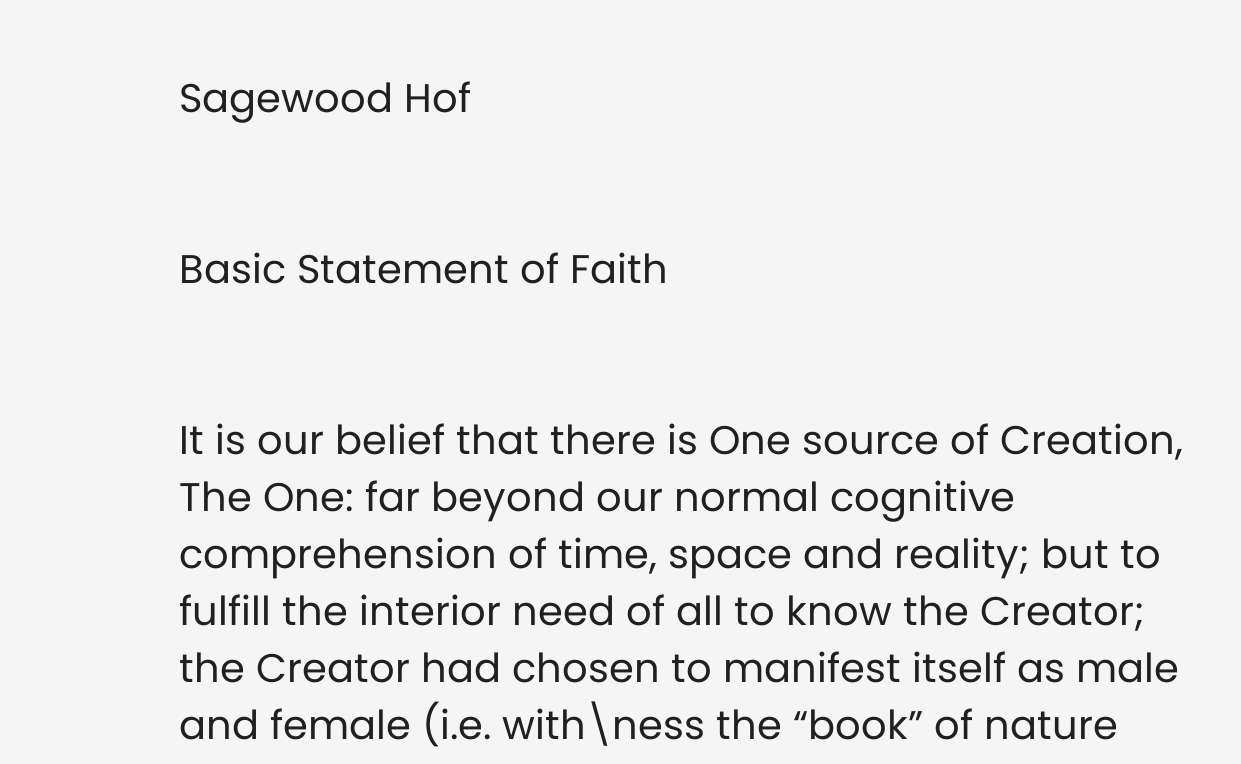Sagewood Hof


Basic Statement of Faith


It is our belief that there is One source of Creation, The One: far beyond our normal cognitive comprehension of time, space and reality; but to fulfill the interior need of all to know the Creator; the Creator had chosen to manifest itself as male and female (i.e. with\ness the “book” of nature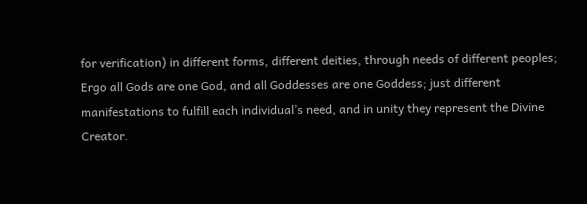for verification) in different forms, different deities, through needs of different peoples; Ergo all Gods are one God, and all Goddesses are one Goddess; just different manifestations to fulfill each individual’s need, and in unity they represent the Divine Creator.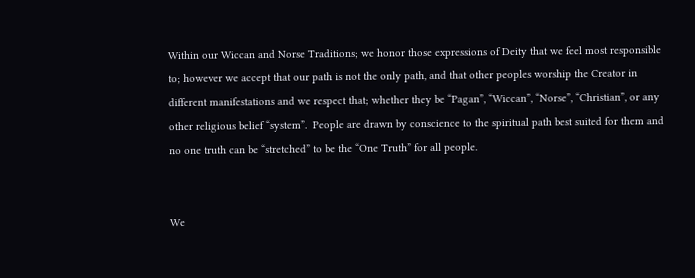Within our Wiccan and Norse Traditions; we honor those expressions of Deity that we feel most responsible to; however we accept that our path is not the only path, and that other peoples worship the Creator in different manifestations and we respect that; whether they be “Pagan”, “Wiccan”, “Norse”, “Christian”, or any other religious belief “system”.  People are drawn by conscience to the spiritual path best suited for them and no one truth can be “stretched” to be the “One Truth” for all people.


We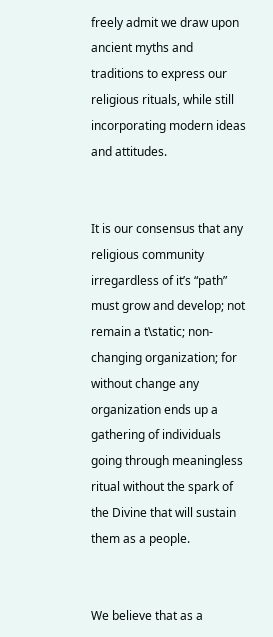freely admit we draw upon ancient myths and traditions to express our religious rituals, while still incorporating modern ideas and attitudes.


It is our consensus that any religious community irregardless of it’s “path” must grow and develop; not remain a t\static; non-changing organization; for without change any organization ends up a gathering of individuals going through meaningless ritual without the spark of the Divine that will sustain them as a people.


We believe that as a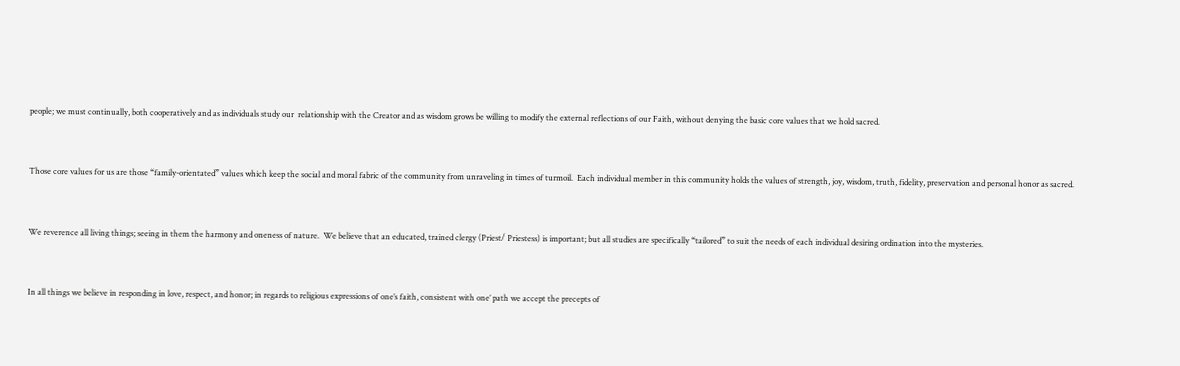people; we must continually, both cooperatively and as individuals study our  relationship with the Creator and as wisdom grows be willing to modify the external reflections of our Faith, without denying the basic core values that we hold sacred.


Those core values for us are those “family-orientated” values which keep the social and moral fabric of the community from unraveling in times of turmoil.  Each individual member in this community holds the values of strength, joy, wisdom, truth, fidelity, preservation and personal honor as sacred.


We reverence all living things; seeing in them the harmony and oneness of nature.  We believe that an educated, trained clergy (Priest/ Priestess) is important; but all studies are specifically “tailored” to suit the needs of each individual desiring ordination into the mysteries.


In all things we believe in responding in love, respect, and honor; in regards to religious expressions of one’s faith, consistent with one’ path we accept the precepts of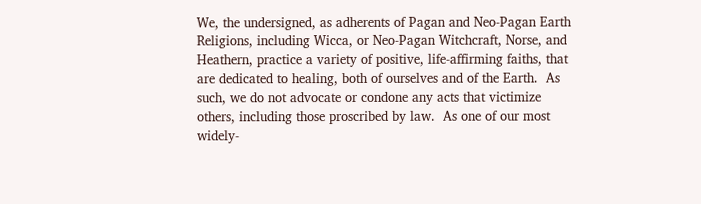We, the undersigned, as adherents of Pagan and Neo-Pagan Earth Religions, including Wicca, or Neo-Pagan Witchcraft, Norse, and  Heathern, practice a variety of positive, life-affirming faiths, that are dedicated to healing, both of ourselves and of the Earth.  As such, we do not advocate or condone any acts that victimize others, including those proscribed by law.  As one of our most widely-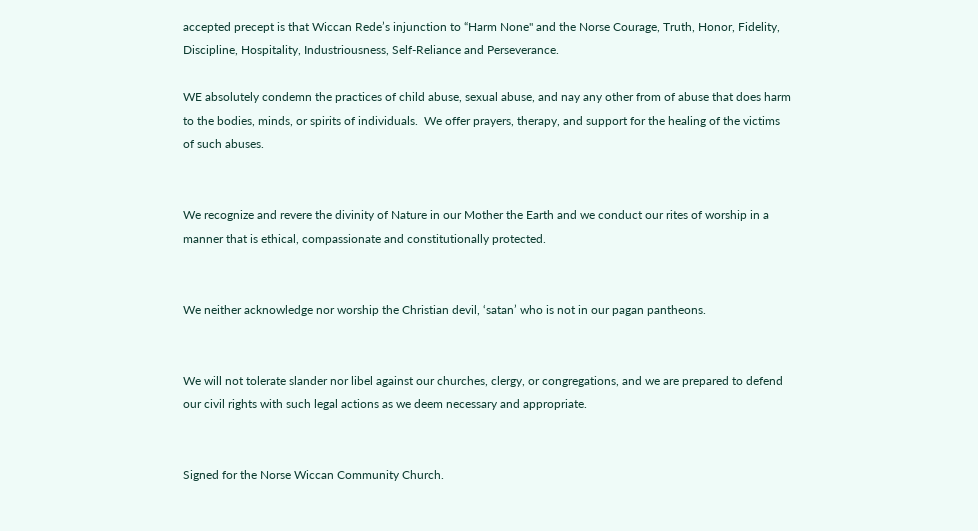accepted precept is that Wiccan Rede’s injunction to “Harm None" and the Norse Courage, Truth, Honor, Fidelity, Discipline, Hospitality, Industriousness, Self-Reliance and Perseverance.

WE absolutely condemn the practices of child abuse, sexual abuse, and nay any other from of abuse that does harm to the bodies, minds, or spirits of individuals.  We offer prayers, therapy, and support for the healing of the victims of such abuses.


We recognize and revere the divinity of Nature in our Mother the Earth and we conduct our rites of worship in a manner that is ethical, compassionate and constitutionally protected.


We neither acknowledge nor worship the Christian devil, ‘satan’ who is not in our pagan pantheons.


We will not tolerate slander nor libel against our churches, clergy, or congregations, and we are prepared to defend our civil rights with such legal actions as we deem necessary and appropriate.


Signed for the Norse Wiccan Community Church.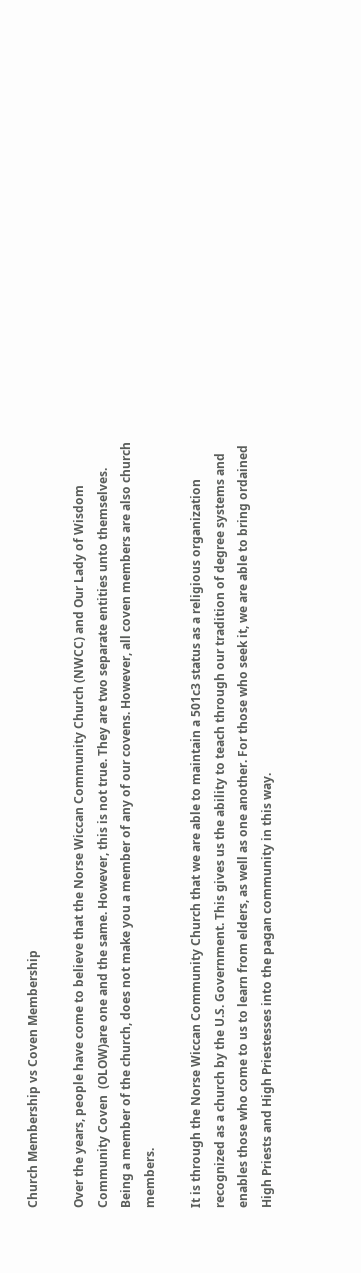Church Membership vs Coven Membership

Over the years, people have come to believe that the Norse Wiccan Community Church (NWCC) and Our Lady of Wisdom Community Coven  (OLOW)are one and the same. However, this is not true. They are two separate entities unto themselves.  Being a member of the church, does not make you a member of any of our covens. However, all coven members are also church members.

It is through the Norse Wiccan Community Church that we are able to maintain a 501c3 status as a religious organization recognized as a church by the U.S. Government. This gives us the ability to teach through our tradition of degree systems and enables those who come to us to learn from elders, as well as one another. For those who seek it, we are able to bring ordained High Priests and High Priestesses into the pagan community in this way.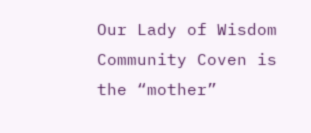Our Lady of Wisdom Community Coven is the “mother”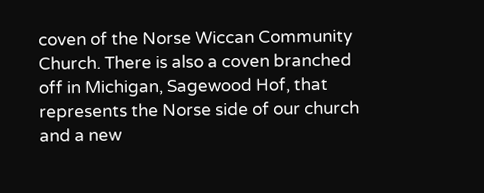coven of the Norse Wiccan Community Church. There is also a coven branched off in Michigan, Sagewood Hof, that represents the Norse side of our church and a new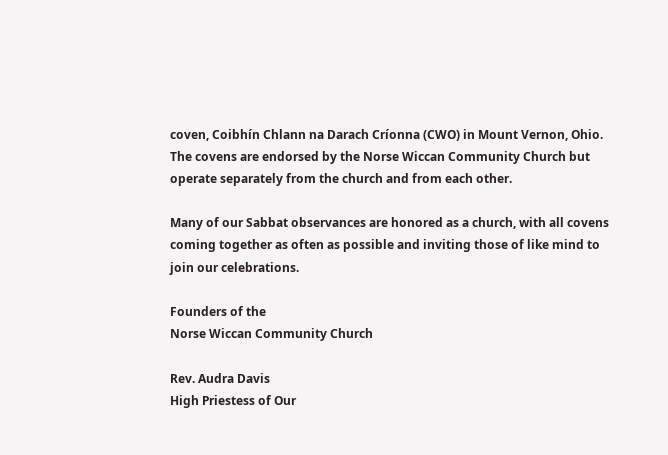coven, Coibhín Chlann na Darach Críonna (CWO) in Mount Vernon, Ohio.  The covens are endorsed by the Norse Wiccan Community Church but operate separately from the church and from each other.

Many of our Sabbat observances are honored as a church, with all covens coming together as often as possible and inviting those of like mind to join our celebrations.

Founders of the
Norse Wiccan Community Church

Rev. Audra Davis
High Priestess of Our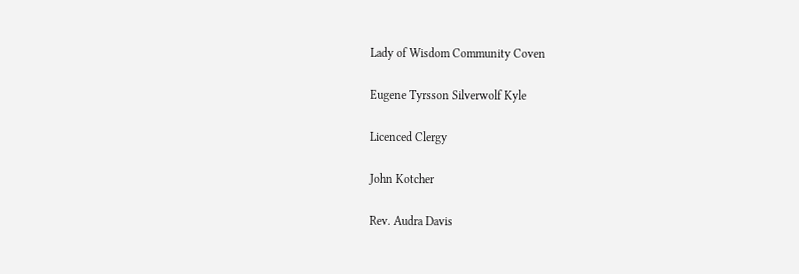Lady of Wisdom Community Coven

Eugene Tyrsson Silverwolf Kyle

Licenced Clergy

John Kotcher

Rev. Audra Davis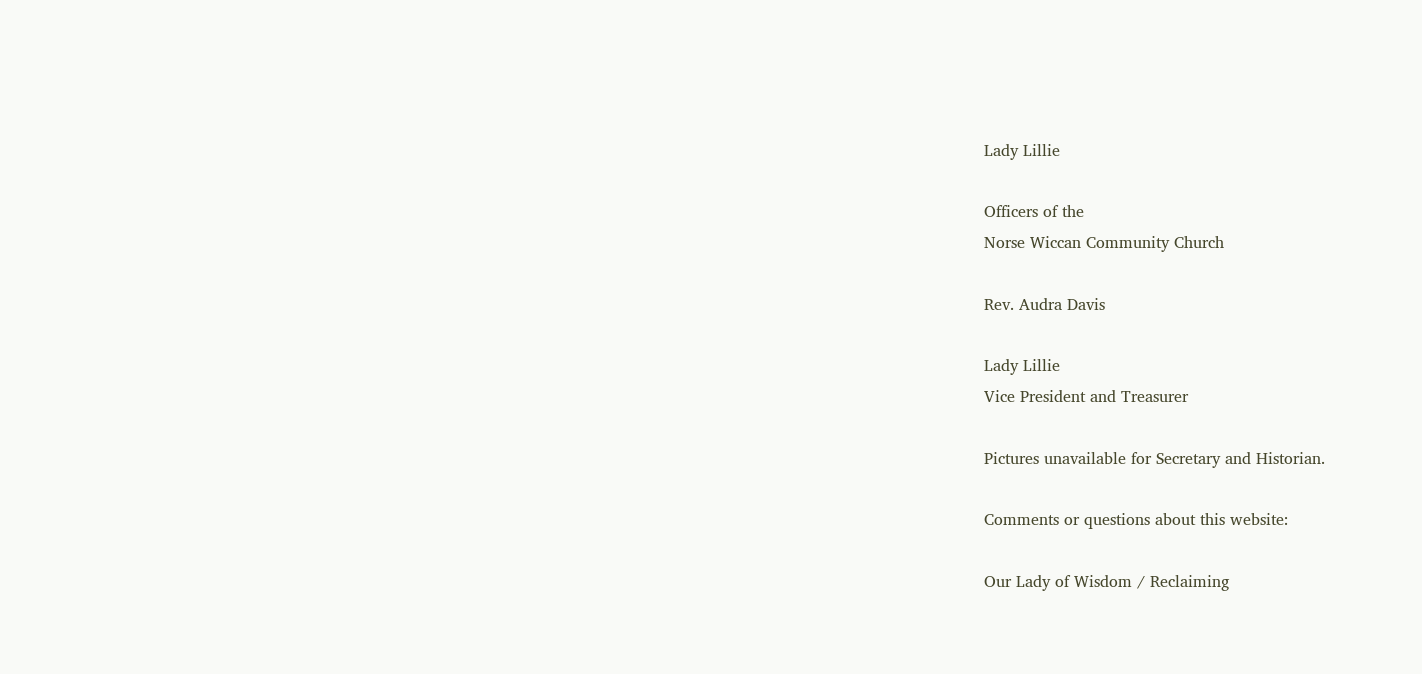Lady Lillie

Officers of the
Norse Wiccan Community Church

Rev. Audra Davis

Lady Lillie
Vice President and Treasurer

Pictures unavailable for Secretary and Historian.

Comments or questions about this website:

Our Lady of Wisdom / Reclaiming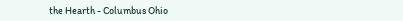the Hearth - Columbus Ohio